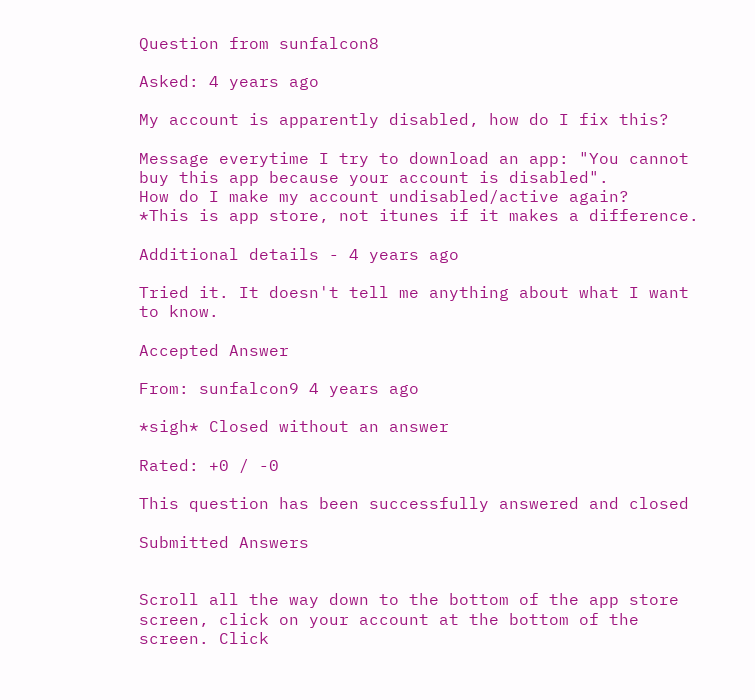Question from sunfalcon8

Asked: 4 years ago

My account is apparently disabled, how do I fix this?

Message everytime I try to download an app: "You cannot buy this app because your account is disabled".
How do I make my account undisabled/active again?
*This is app store, not itunes if it makes a difference.

Additional details - 4 years ago

Tried it. It doesn't tell me anything about what I want to know.

Accepted Answer

From: sunfalcon9 4 years ago

*sigh* Closed without an answer

Rated: +0 / -0

This question has been successfully answered and closed

Submitted Answers


Scroll all the way down to the bottom of the app store screen, click on your account at the bottom of the screen. Click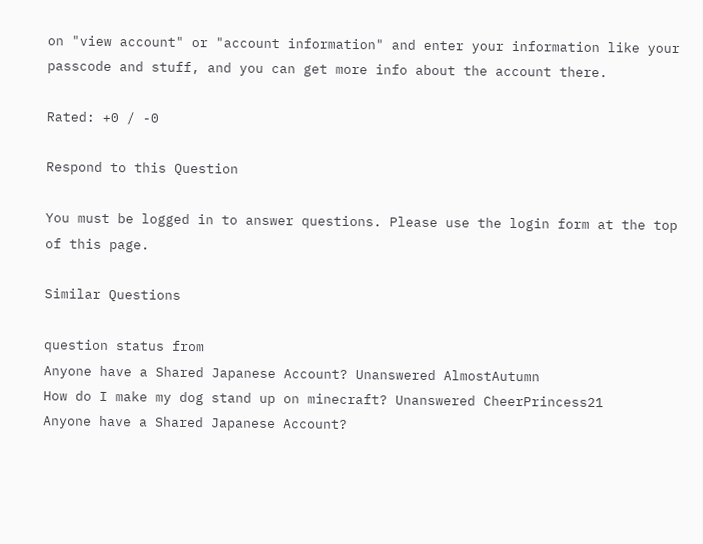on "view account" or "account information" and enter your information like your passcode and stuff, and you can get more info about the account there.

Rated: +0 / -0

Respond to this Question

You must be logged in to answer questions. Please use the login form at the top of this page.

Similar Questions

question status from
Anyone have a Shared Japanese Account? Unanswered AlmostAutumn
How do I make my dog stand up on minecraft? Unanswered CheerPrincess21
Anyone have a Shared Japanese Account?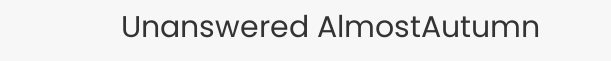Unanswered AlmostAutumn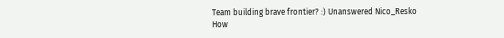Team building brave frontier? :) Unanswered Nico_Resko
How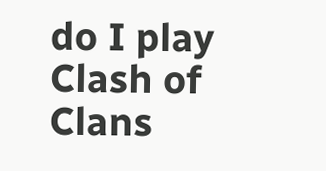do I play Clash of Clans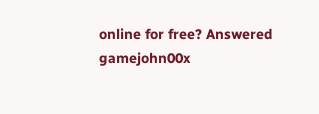online for free? Answered gamejohn00x